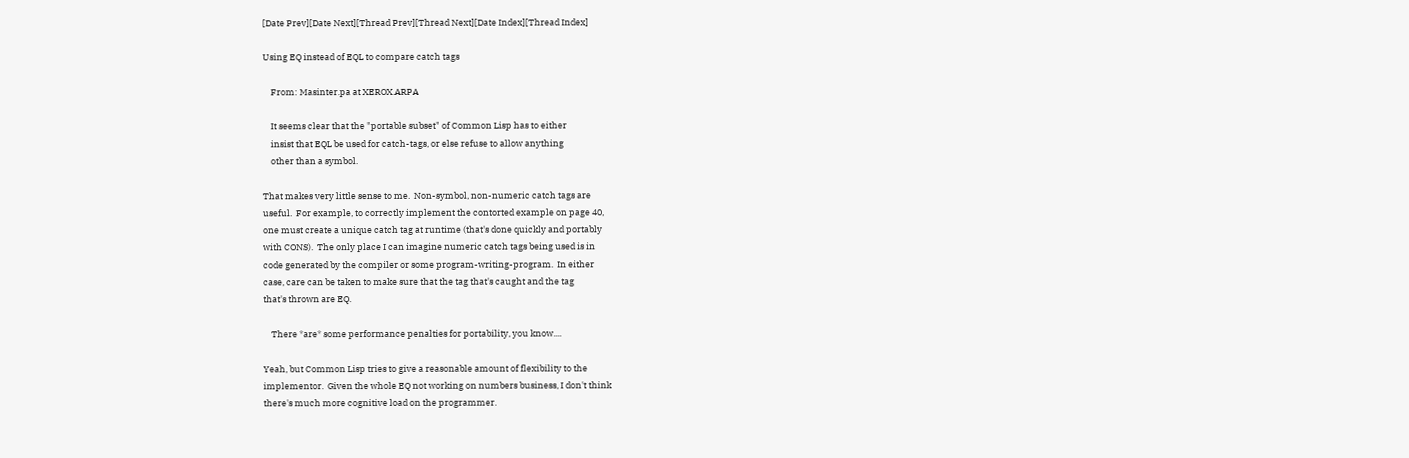[Date Prev][Date Next][Thread Prev][Thread Next][Date Index][Thread Index]

Using EQ instead of EQL to compare catch tags

    From: Masinter.pa at XEROX.ARPA

    It seems clear that the "portable subset" of Common Lisp has to either
    insist that EQL be used for catch-tags, or else refuse to allow anything
    other than a symbol.

That makes very little sense to me.  Non-symbol, non-numeric catch tags are
useful.  For example, to correctly implement the contorted example on page 40,
one must create a unique catch tag at runtime (that's done quickly and portably
with CONS).  The only place I can imagine numeric catch tags being used is in
code generated by the compiler or some program-writing-program.  In either
case, care can be taken to make sure that the tag that's caught and the tag
that's thrown are EQ.

    There *are* some performance penalties for portability, you know....

Yeah, but Common Lisp tries to give a reasonable amount of flexibility to the
implementor.  Given the whole EQ not working on numbers business, I don't think
there's much more cognitive load on the programmer.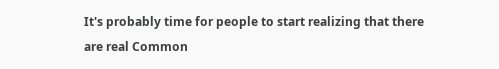It's probably time for people to start realizing that there are real Common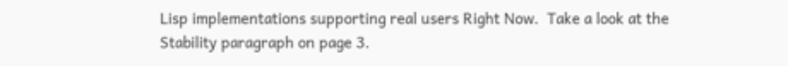Lisp implementations supporting real users Right Now.  Take a look at the
Stability paragraph on page 3.